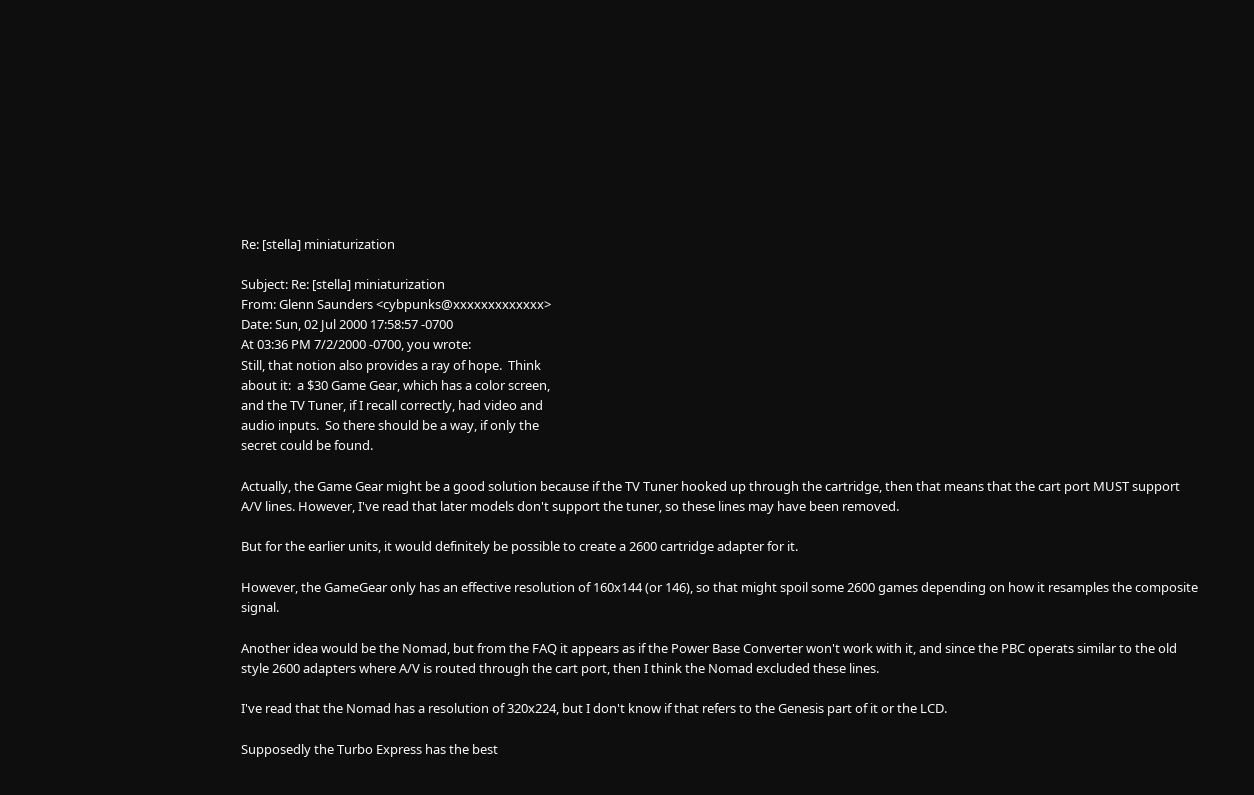Re: [stella] miniaturization

Subject: Re: [stella] miniaturization
From: Glenn Saunders <cybpunks@xxxxxxxxxxxxx>
Date: Sun, 02 Jul 2000 17:58:57 -0700
At 03:36 PM 7/2/2000 -0700, you wrote:
Still, that notion also provides a ray of hope.  Think
about it:  a $30 Game Gear, which has a color screen,
and the TV Tuner, if I recall correctly, had video and
audio inputs.  So there should be a way, if only the
secret could be found.

Actually, the Game Gear might be a good solution because if the TV Tuner hooked up through the cartridge, then that means that the cart port MUST support A/V lines. However, I've read that later models don't support the tuner, so these lines may have been removed.

But for the earlier units, it would definitely be possible to create a 2600 cartridge adapter for it.

However, the GameGear only has an effective resolution of 160x144 (or 146), so that might spoil some 2600 games depending on how it resamples the composite signal.

Another idea would be the Nomad, but from the FAQ it appears as if the Power Base Converter won't work with it, and since the PBC operats similar to the old style 2600 adapters where A/V is routed through the cart port, then I think the Nomad excluded these lines.

I've read that the Nomad has a resolution of 320x224, but I don't know if that refers to the Genesis part of it or the LCD.

Supposedly the Turbo Express has the best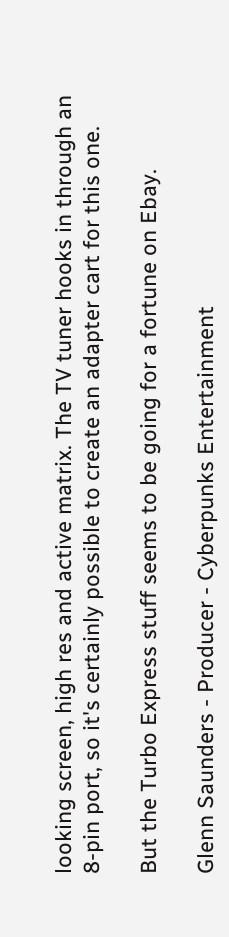looking screen, high res and active matrix. The TV tuner hooks in through an 8-pin port, so it's certainly possible to create an adapter cart for this one.

But the Turbo Express stuff seems to be going for a fortune on Ebay.

Glenn Saunders - Producer - Cyberpunks Entertainment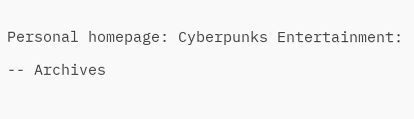Personal homepage: Cyberpunks Entertainment:

-- Archives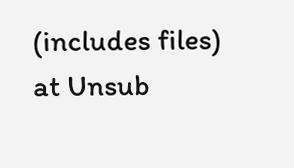(includes files) at Unsub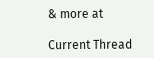& more at

Current Thread